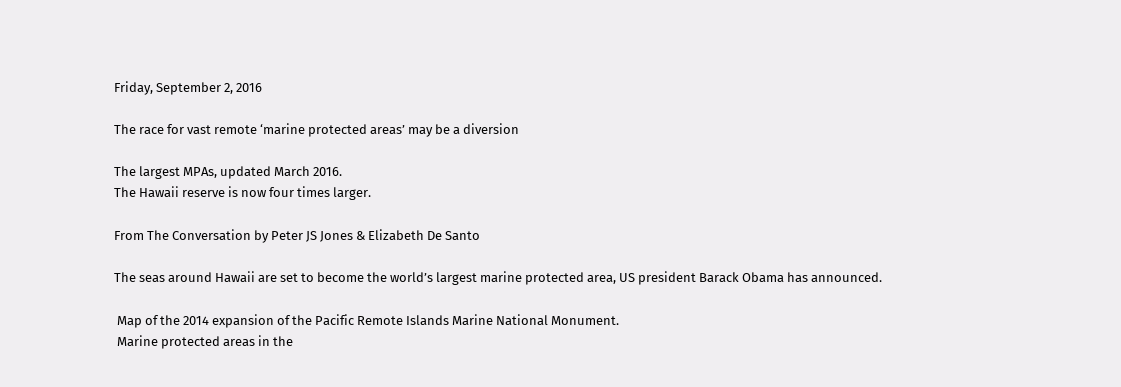Friday, September 2, 2016

The race for vast remote ‘marine protected areas’ may be a diversion

The largest MPAs, updated March 2016.
The Hawaii reserve is now four times larger.

From The Conversation by Peter JS Jones & Elizabeth De Santo

The seas around Hawaii are set to become the world’s largest marine protected area, US president Barack Obama has announced.

 Map of the 2014 expansion of the Pacific Remote Islands Marine National Monument.
 Marine protected areas in the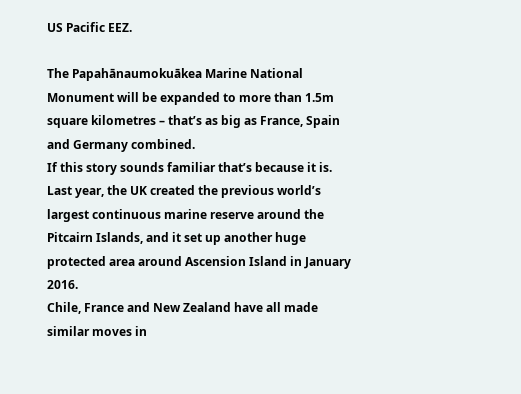US Pacific EEZ.

The Papahānaumokuākea Marine National Monument will be expanded to more than 1.5m square kilometres – that’s as big as France, Spain and Germany combined.
If this story sounds familiar that’s because it is.
Last year, the UK created the previous world’s largest continuous marine reserve around the Pitcairn Islands, and it set up another huge protected area around Ascension Island in January 2016.
Chile, France and New Zealand have all made similar moves in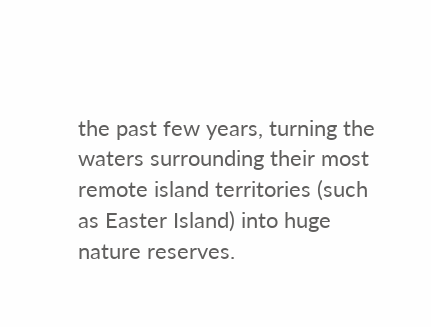the past few years, turning the waters surrounding their most remote island territories (such as Easter Island) into huge nature reserves.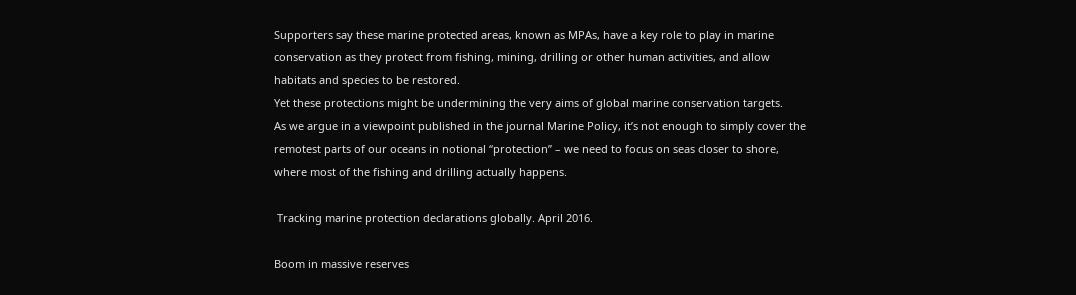Supporters say these marine protected areas, known as MPAs, have a key role to play in marine conservation as they protect from fishing, mining, drilling or other human activities, and allow habitats and species to be restored.
Yet these protections might be undermining the very aims of global marine conservation targets.
As we argue in a viewpoint published in the journal Marine Policy, it’s not enough to simply cover the remotest parts of our oceans in notional “protection” – we need to focus on seas closer to shore, where most of the fishing and drilling actually happens.

 Tracking marine protection declarations globally. April 2016.

Boom in massive reserves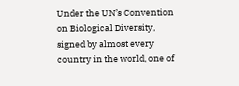Under the UN’s Convention on Biological Diversity, signed by almost every country in the world, one of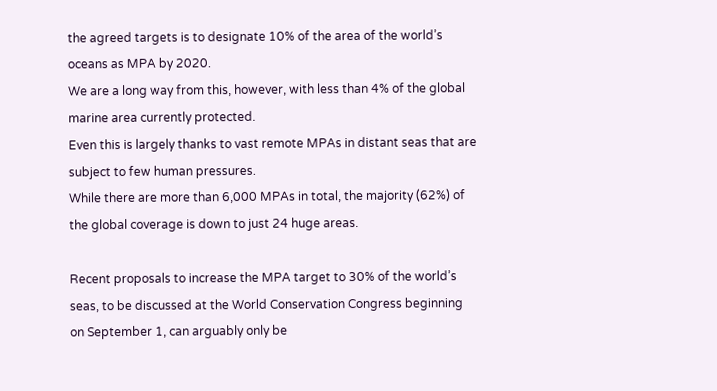the agreed targets is to designate 10% of the area of the world’s oceans as MPA by 2020.
We are a long way from this, however, with less than 4% of the global marine area currently protected.
Even this is largely thanks to vast remote MPAs in distant seas that are subject to few human pressures.
While there are more than 6,000 MPAs in total, the majority (62%) of the global coverage is down to just 24 huge areas.

Recent proposals to increase the MPA target to 30% of the world’s seas, to be discussed at the World Conservation Congress beginning on September 1, can arguably only be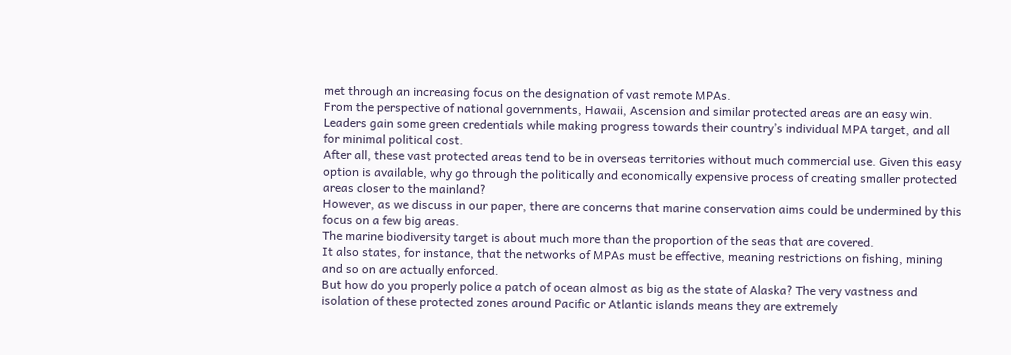met through an increasing focus on the designation of vast remote MPAs.
From the perspective of national governments, Hawaii, Ascension and similar protected areas are an easy win.
Leaders gain some green credentials while making progress towards their country’s individual MPA target, and all for minimal political cost.
After all, these vast protected areas tend to be in overseas territories without much commercial use. Given this easy option is available, why go through the politically and economically expensive process of creating smaller protected areas closer to the mainland?
However, as we discuss in our paper, there are concerns that marine conservation aims could be undermined by this focus on a few big areas.
The marine biodiversity target is about much more than the proportion of the seas that are covered.
It also states, for instance, that the networks of MPAs must be effective, meaning restrictions on fishing, mining and so on are actually enforced.
But how do you properly police a patch of ocean almost as big as the state of Alaska? The very vastness and isolation of these protected zones around Pacific or Atlantic islands means they are extremely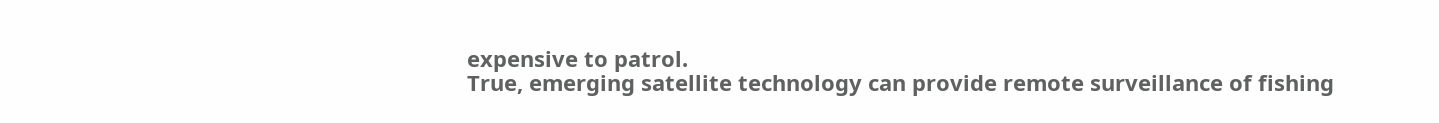expensive to patrol.
True, emerging satellite technology can provide remote surveillance of fishing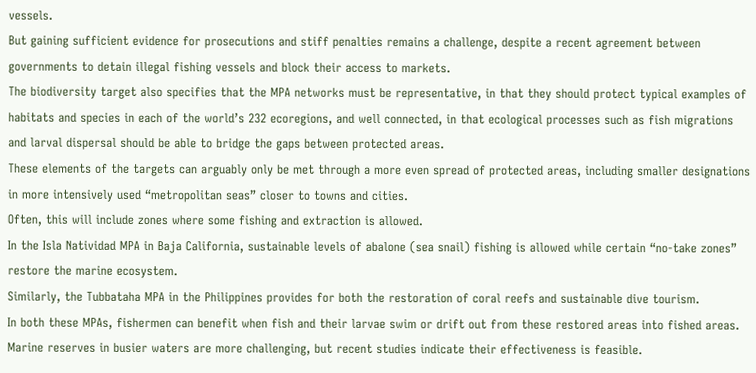vessels.
But gaining sufficient evidence for prosecutions and stiff penalties remains a challenge, despite a recent agreement between governments to detain illegal fishing vessels and block their access to markets.
The biodiversity target also specifies that the MPA networks must be representative, in that they should protect typical examples of habitats and species in each of the world’s 232 ecoregions, and well connected, in that ecological processes such as fish migrations and larval dispersal should be able to bridge the gaps between protected areas.
These elements of the targets can arguably only be met through a more even spread of protected areas, including smaller designations in more intensively used “metropolitan seas” closer to towns and cities.
Often, this will include zones where some fishing and extraction is allowed.
In the Isla Natividad MPA in Baja California, sustainable levels of abalone (sea snail) fishing is allowed while certain “no-take zones” restore the marine ecosystem.
Similarly, the Tubbataha MPA in the Philippines provides for both the restoration of coral reefs and sustainable dive tourism.
In both these MPAs, fishermen can benefit when fish and their larvae swim or drift out from these restored areas into fished areas.
Marine reserves in busier waters are more challenging, but recent studies indicate their effectiveness is feasible.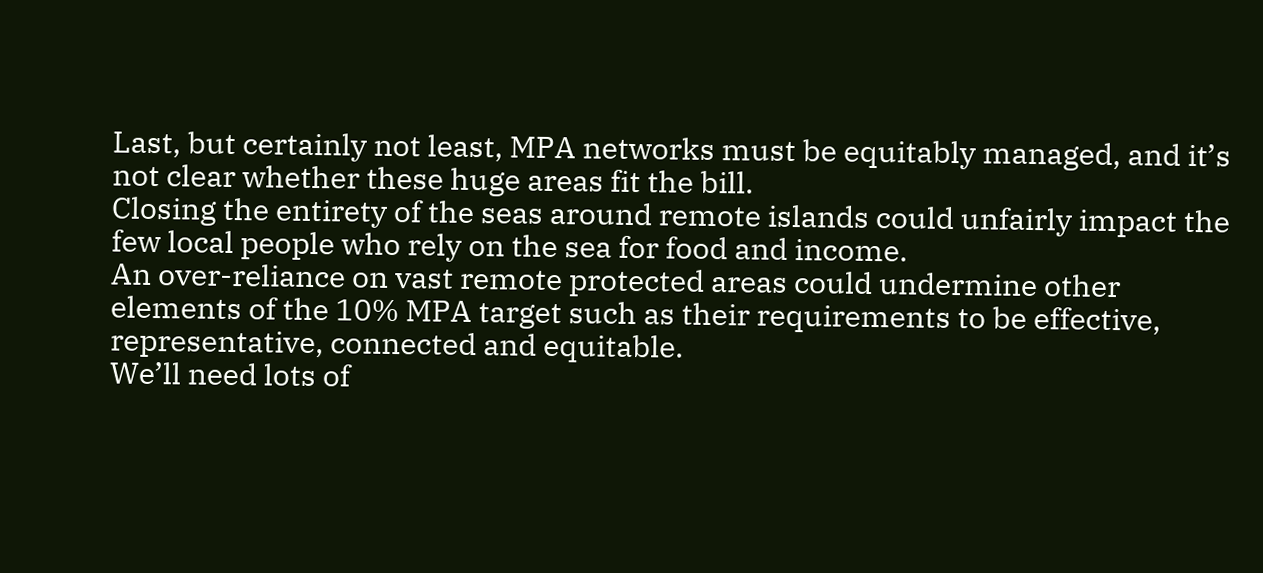Last, but certainly not least, MPA networks must be equitably managed, and it’s not clear whether these huge areas fit the bill.
Closing the entirety of the seas around remote islands could unfairly impact the few local people who rely on the sea for food and income.
An over-reliance on vast remote protected areas could undermine other elements of the 10% MPA target such as their requirements to be effective, representative, connected and equitable.
We’ll need lots of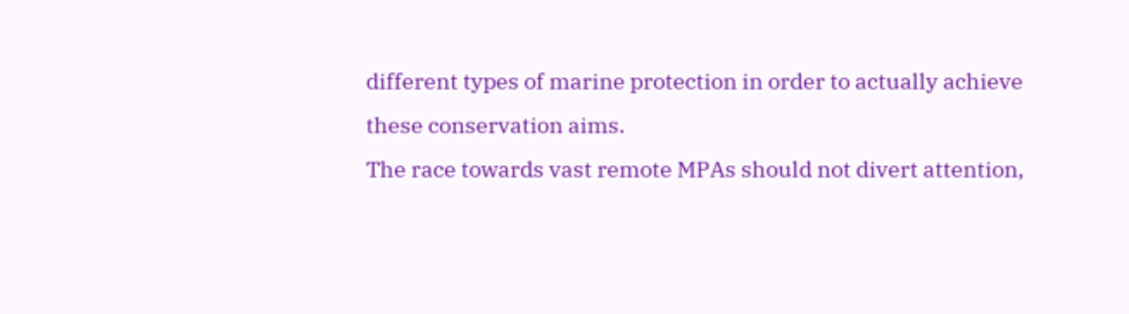different types of marine protection in order to actually achieve these conservation aims.
The race towards vast remote MPAs should not divert attention,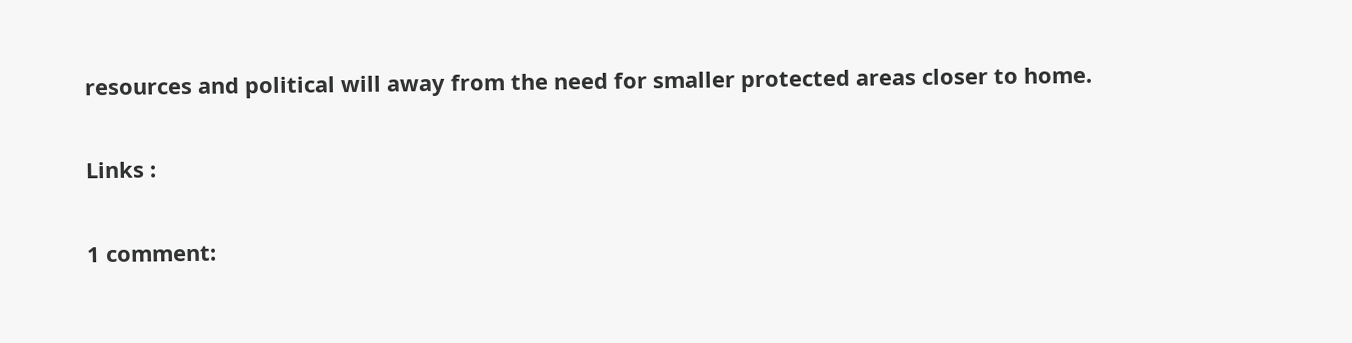resources and political will away from the need for smaller protected areas closer to home.

Links :

1 comment: